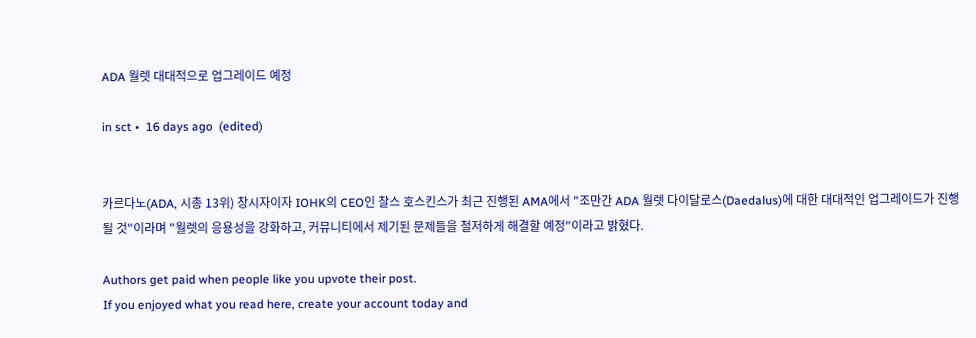ADA 월렛 대대적으로 업그레이드 예정

in sct •  16 days ago  (edited)


카르다노(ADA, 시총 13위) 창시자이자 IOHK의 CEO인 찰스 호스킨스가 최근 진행된 AMA에서 "조만간 ADA 월렛 다이달로스(Daedalus)에 대한 대대적인 업그레이드가 진행될 것"이라며 "월렛의 응용성을 강화하고, 커뮤니티에서 제기된 문제들을 철저하게 해결할 예정"이라고 밝혔다.

Authors get paid when people like you upvote their post.
If you enjoyed what you read here, create your account today and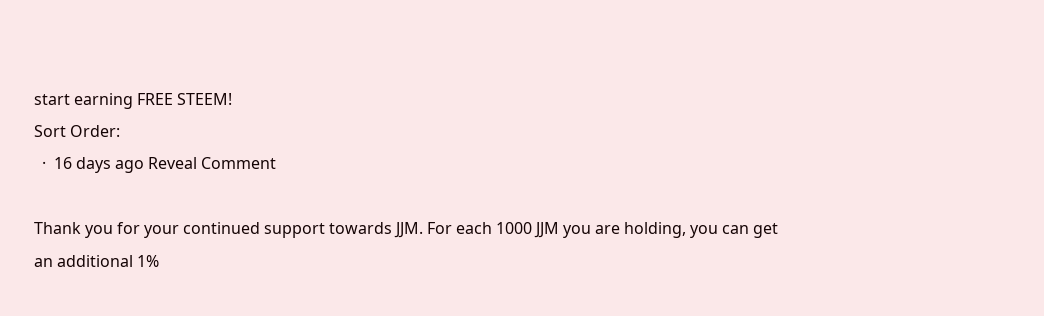start earning FREE STEEM!
Sort Order:
  ·  16 days ago Reveal Comment

Thank you for your continued support towards JJM. For each 1000 JJM you are holding, you can get an additional 1%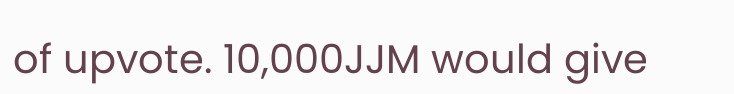of upvote. 10,000JJM would give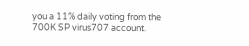you a 11% daily voting from the 700K SP virus707 account.